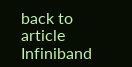back to article Infiniband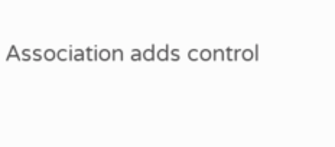Association adds control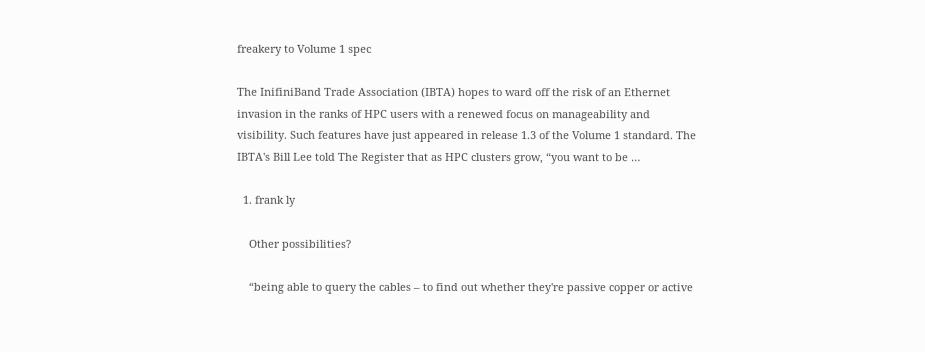freakery to Volume 1 spec

The InifiniBand Trade Association (IBTA) hopes to ward off the risk of an Ethernet invasion in the ranks of HPC users with a renewed focus on manageability and visibility. Such features have just appeared in release 1.3 of the Volume 1 standard. The IBTA's Bill Lee told The Register that as HPC clusters grow, “you want to be …

  1. frank ly

    Other possibilities?

    “being able to query the cables – to find out whether they're passive copper or active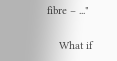fibre – ..."

    What if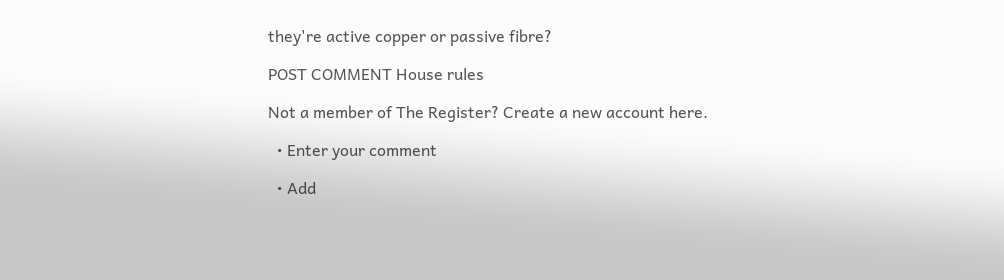they're active copper or passive fibre?

POST COMMENT House rules

Not a member of The Register? Create a new account here.

  • Enter your comment

  • Add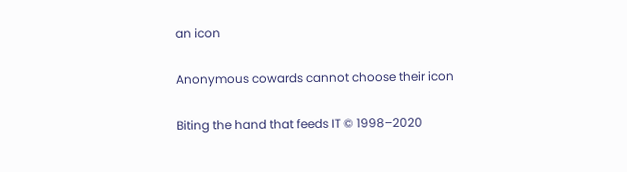an icon

Anonymous cowards cannot choose their icon

Biting the hand that feeds IT © 1998–2020